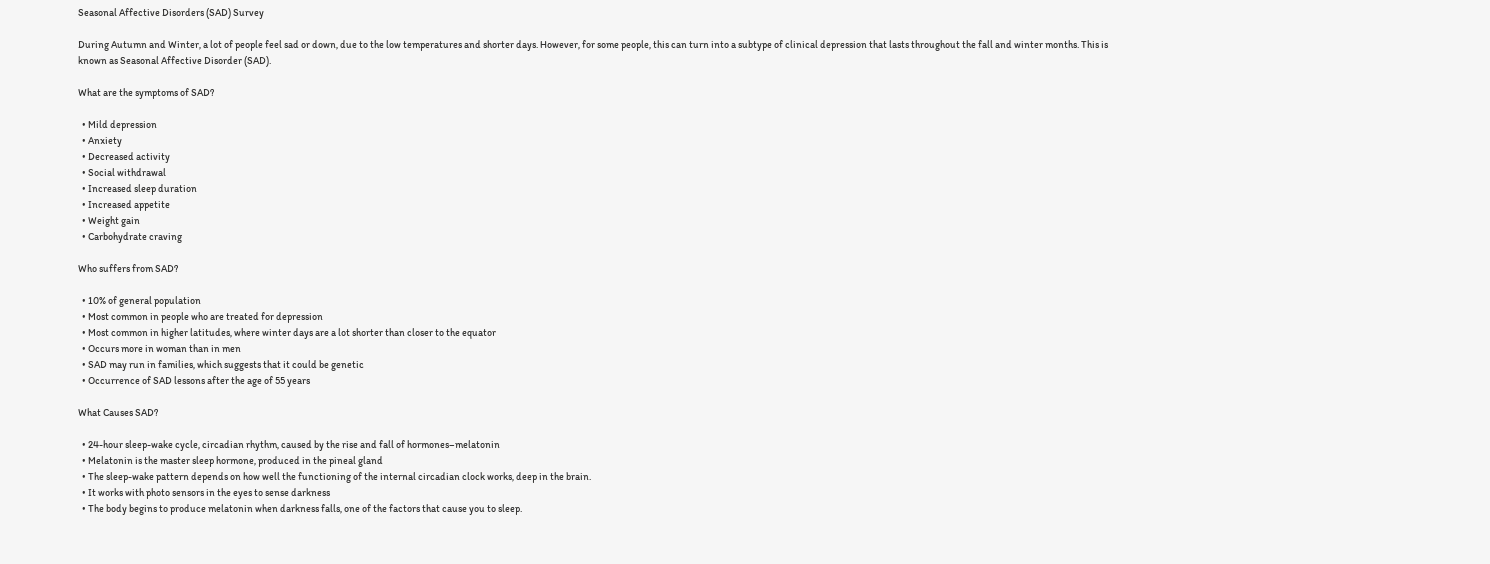Seasonal Affective Disorders (SAD) Survey

During Autumn and Winter, a lot of people feel sad or down, due to the low temperatures and shorter days. However, for some people, this can turn into a subtype of clinical depression that lasts throughout the fall and winter months. This is known as Seasonal Affective Disorder (SAD).

What are the symptoms of SAD?

  • Mild depression
  • Anxiety
  • Decreased activity
  • Social withdrawal
  • Increased sleep duration
  • Increased appetite
  • Weight gain
  • Carbohydrate craving

Who suffers from SAD?

  • 10% of general population
  • Most common in people who are treated for depression
  • Most common in higher latitudes, where winter days are a lot shorter than closer to the equator
  • Occurs more in woman than in men
  • SAD may run in families, which suggests that it could be genetic
  • Occurrence of SAD lessons after the age of 55 years

What Causes SAD?

  • 24-hour sleep-wake cycle, circadian rhythm, caused by the rise and fall of hormones–melatonin
  • Melatonin is the master sleep hormone, produced in the pineal gland
  • The sleep-wake pattern depends on how well the functioning of the internal circadian clock works, deep in the brain.
  • It works with photo sensors in the eyes to sense darkness
  • The body begins to produce melatonin when darkness falls, one of the factors that cause you to sleep.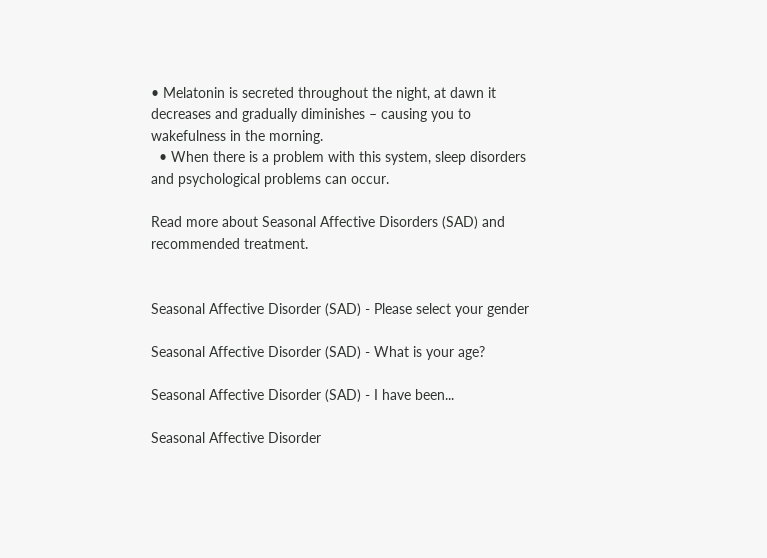• Melatonin is secreted throughout the night, at dawn it decreases and gradually diminishes – causing you to wakefulness in the morning.
  • When there is a problem with this system, sleep disorders and psychological problems can occur.

Read more about Seasonal Affective Disorders (SAD) and recommended treatment.


Seasonal Affective Disorder (SAD) - Please select your gender

Seasonal Affective Disorder (SAD) - What is your age?

Seasonal Affective Disorder (SAD) - I have been...

Seasonal Affective Disorder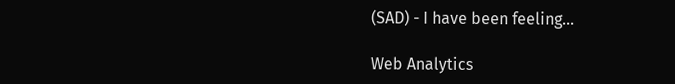(SAD) - I have been feeling...

Web Analytics